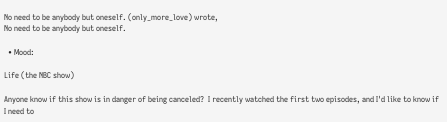No need to be anybody but oneself. (only_more_love) wrote,
No need to be anybody but oneself.

  • Mood:

Life (the NBC show)

Anyone know if this show is in danger of being canceled?  I recently watched the first two episodes, and I'd like to know if I need to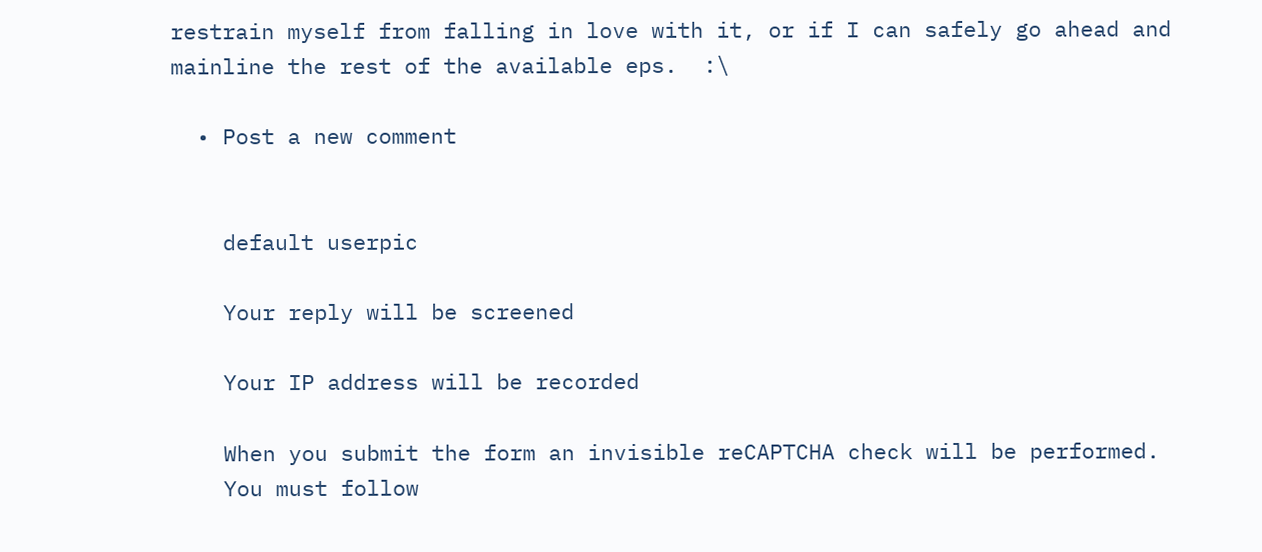restrain myself from falling in love with it, or if I can safely go ahead and mainline the rest of the available eps.  :\

  • Post a new comment


    default userpic

    Your reply will be screened

    Your IP address will be recorded

    When you submit the form an invisible reCAPTCHA check will be performed.
    You must follow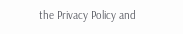the Privacy Policy and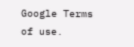Google Terms of use.